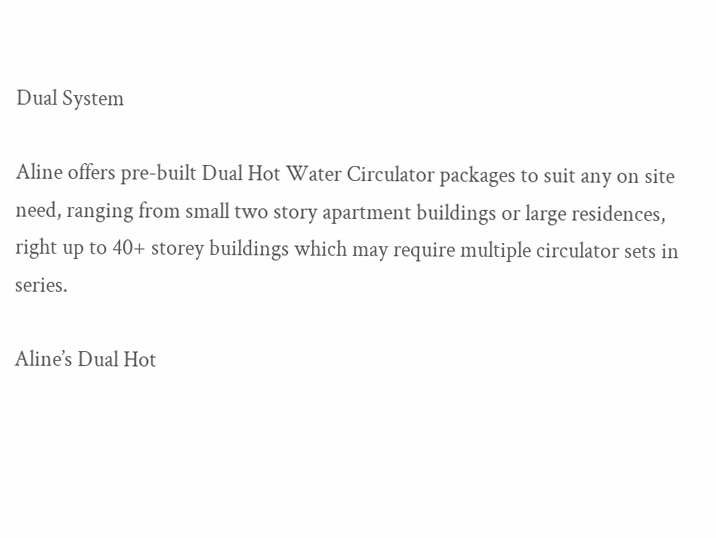Dual System

Aline offers pre-built Dual Hot Water Circulator packages to suit any on site need, ranging from small two story apartment buildings or large residences, right up to 40+ storey buildings which may require multiple circulator sets in series.

Aline’s Dual Hot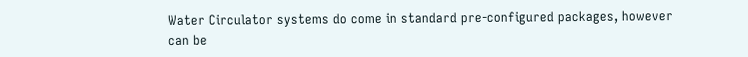Water Circulator systems do come in standard pre-configured packages, however can be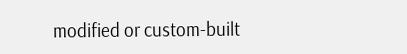modified or custom-built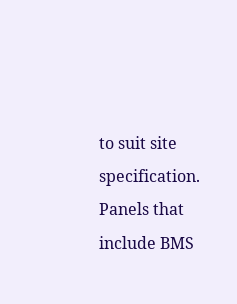to suit site specification. Panels that include BMS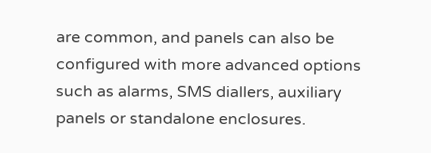are common, and panels can also be configured with more advanced options such as alarms, SMS diallers, auxiliary panels or standalone enclosures.